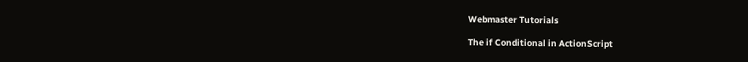Webmaster Tutorials

The if Conditional in ActionScript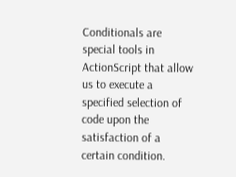Conditionals are special tools in ActionScript that allow us to execute a specified selection of code upon the satisfaction of a certain condition.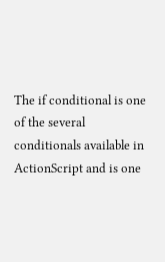The if conditional is one of the several conditionals available in ActionScript and is one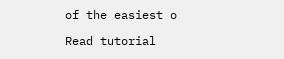of the easiest o

Read tutorial